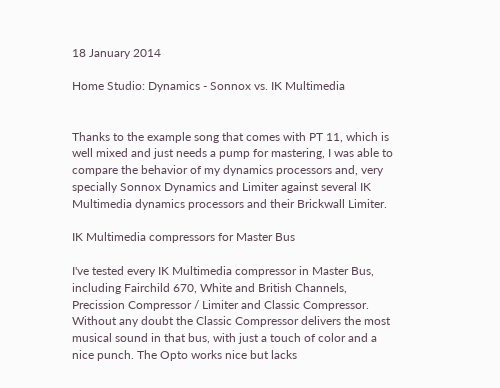18 January 2014

Home Studio: Dynamics - Sonnox vs. IK Multimedia


Thanks to the example song that comes with PT 11, which is well mixed and just needs a pump for mastering, I was able to compare the behavior of my dynamics processors and, very specially Sonnox Dynamics and Limiter against several IK Multimedia dynamics processors and their Brickwall Limiter.

IK Multimedia compressors for Master Bus

I've tested every IK Multimedia compressor in Master Bus, including Fairchild 670, White and British Channels, Precission Compressor / Limiter and Classic Compressor.
Without any doubt the Classic Compressor delivers the most musical sound in that bus, with just a touch of color and a nice punch. The Opto works nice but lacks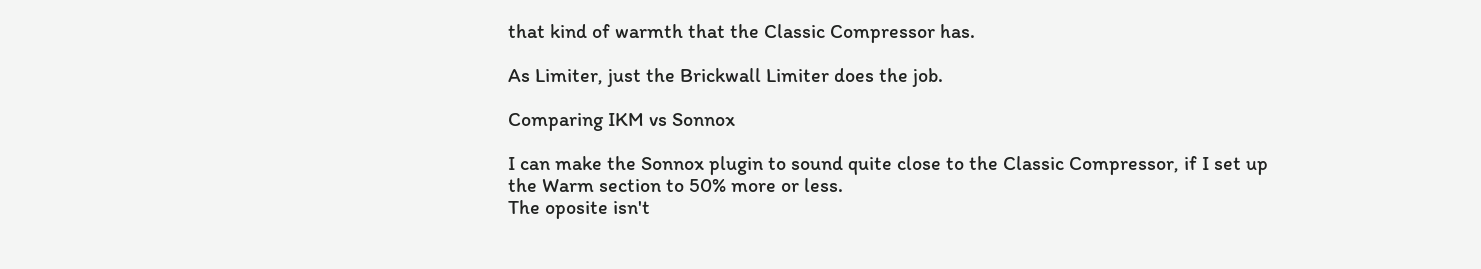that kind of warmth that the Classic Compressor has.

As Limiter, just the Brickwall Limiter does the job.

Comparing IKM vs Sonnox

I can make the Sonnox plugin to sound quite close to the Classic Compressor, if I set up the Warm section to 50% more or less.
The oposite isn't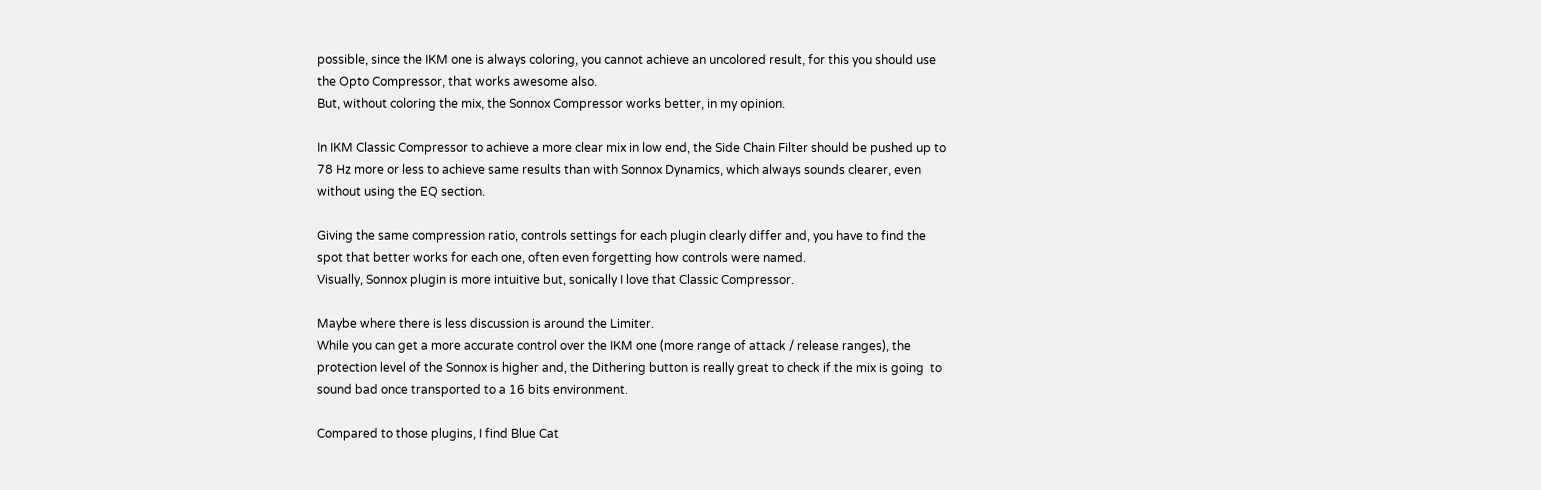possible, since the IKM one is always coloring, you cannot achieve an uncolored result, for this you should use the Opto Compressor, that works awesome also.
But, without coloring the mix, the Sonnox Compressor works better, in my opinion.

In IKM Classic Compressor to achieve a more clear mix in low end, the Side Chain Filter should be pushed up to 78 Hz more or less to achieve same results than with Sonnox Dynamics, which always sounds clearer, even without using the EQ section.

Giving the same compression ratio, controls settings for each plugin clearly differ and, you have to find the spot that better works for each one, often even forgetting how controls were named.
Visually, Sonnox plugin is more intuitive but, sonically I love that Classic Compressor.

Maybe where there is less discussion is around the Limiter.
While you can get a more accurate control over the IKM one (more range of attack / release ranges), the protection level of the Sonnox is higher and, the Dithering button is really great to check if the mix is going  to sound bad once transported to a 16 bits environment.

Compared to those plugins, I find Blue Cat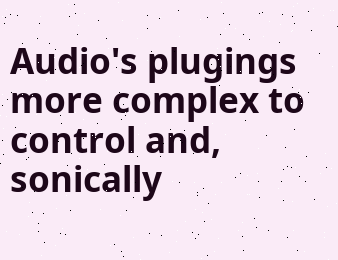Audio's plugings more complex to control and, sonically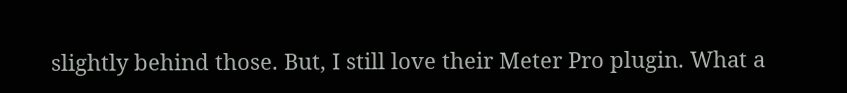slightly behind those. But, I still love their Meter Pro plugin. What a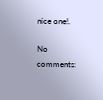nice one!.

No comments: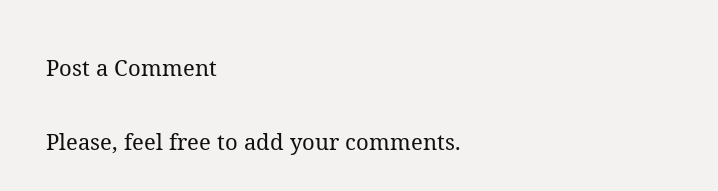Post a Comment

Please, feel free to add your comments.